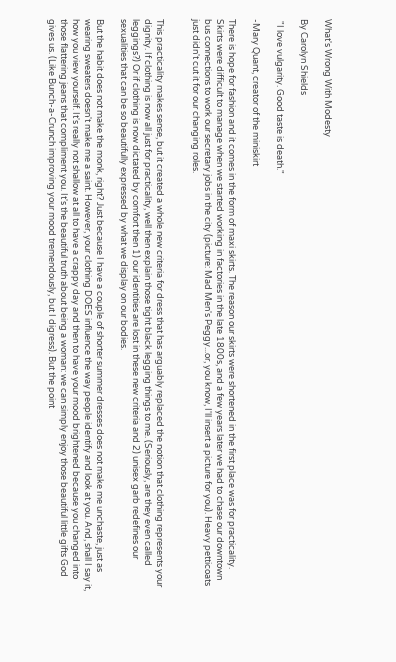What's Wrong With Modesty

By Carolyn Shields

 "I love vulgarity. Good taste is death."

-Mary Quant, creator of the miniskirt

There is hope for fashion and it comes in the form of maxi skirts. The reason our skirts were shortened in the first place was for practicality. Skirts were difficult to manage when we started working in factories in the late 1800s, and a few years later we had to chase our downtown bus connections to work our secretary jobs in the city (picture: Mad Men's Peggy...or, you know, I'll insert a picture for you). Heavy petticoats just didn't cut it for our changing roles.


This practicality makes sense, but it created a whole new criteria for dress that has arguably replaced the notion that clothing represents your dignity. If clothing is now all just for practicality, well then explain those tight black legging things to me. (Seriously, are they even called leggings?) Or if clothing is now dictated by comfort then 1) our identities are lost in these new criteria and 2) unisex garb redefines our sexualities that can be so beautifully expressed by what we display on our bodies.

But the habit does not make the monk, right? Just because I have a couple of shorter summer dresses does not make me unchaste, just as wearing sweaters doesn't make me a saint. However, your clothing DOES influence the way people identify and look at you. And, shall I say it, how you view yourself. It's really not shallow at all to have a crappy day and then to have your mood brightened because you changed into those flattering jeans that compliment you. It's the beautiful truth about being a woman: we can simply enjoy those beautiful little gifts God gives us. (Like Bunch-a-Crunch improving your mood tremendously, but I digress). But the point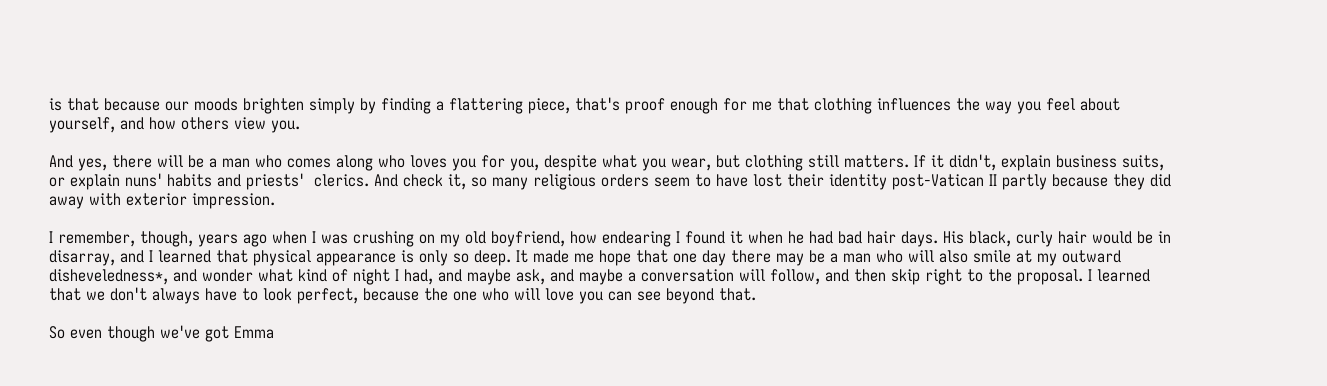is that because our moods brighten simply by finding a flattering piece, that's proof enough for me that clothing influences the way you feel about yourself, and how others view you.

And yes, there will be a man who comes along who loves you for you, despite what you wear, but clothing still matters. If it didn't, explain business suits, or explain nuns' habits and priests'  clerics. And check it, so many religious orders seem to have lost their identity post-Vatican II partly because they did away with exterior impression.

I remember, though, years ago when I was crushing on my old boyfriend, how endearing I found it when he had bad hair days. His black, curly hair would be in disarray, and I learned that physical appearance is only so deep. It made me hope that one day there may be a man who will also smile at my outward disheveledness*, and wonder what kind of night I had, and maybe ask, and maybe a conversation will follow, and then skip right to the proposal. I learned that we don't always have to look perfect, because the one who will love you can see beyond that.

So even though we've got Emma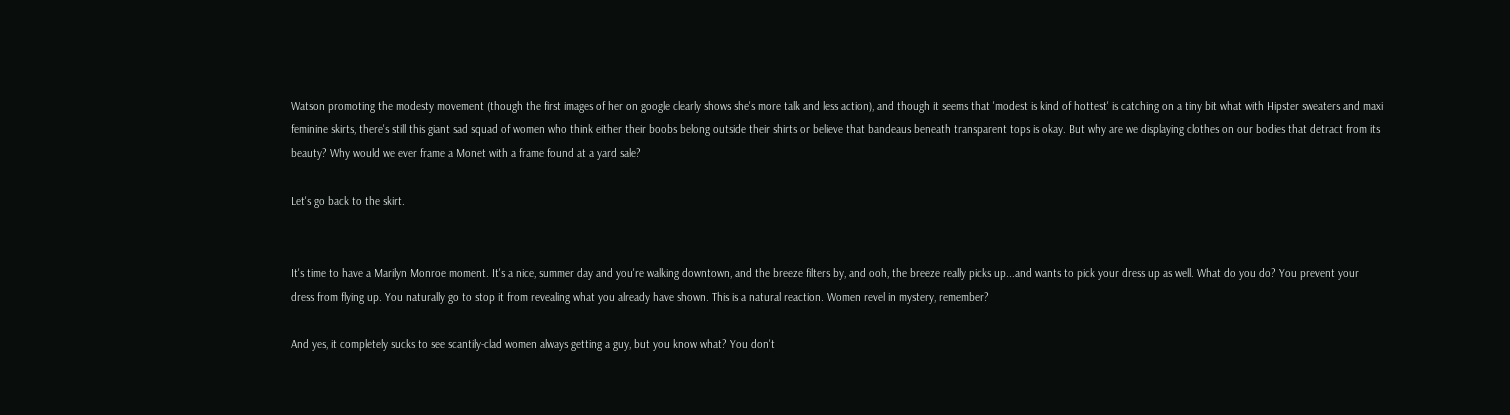Watson promoting the modesty movement (though the first images of her on google clearly shows she's more talk and less action), and though it seems that 'modest is kind of hottest' is catching on a tiny bit what with Hipster sweaters and maxi feminine skirts, there's still this giant sad squad of women who think either their boobs belong outside their shirts or believe that bandeaus beneath transparent tops is okay. But why are we displaying clothes on our bodies that detract from its beauty? Why would we ever frame a Monet with a frame found at a yard sale?

Let's go back to the skirt.


It's time to have a Marilyn Monroe moment. It's a nice, summer day and you're walking downtown, and the breeze filters by, and ooh, the breeze really picks up...and wants to pick your dress up as well. What do you do? You prevent your dress from flying up. You naturally go to stop it from revealing what you already have shown. This is a natural reaction. Women revel in mystery, remember?

And yes, it completely sucks to see scantily-clad women always getting a guy, but you know what? You don't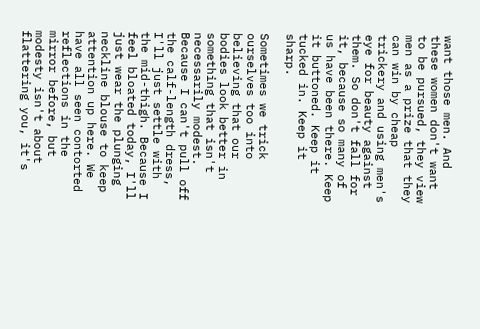want those men. And these women don't want to be pursued, they view men as a prize that they can win by cheap trickery and using men's eye for beauty against them. So don't fall for it, because so many of us have been there. Keep it buttoned. Keep it tucked in. Keep it sharp.

Sometimes we trick ourselves too into believing that our bodies look better in something that isn't necessarily modest. Because I can't pull off the calf-length dress, I'll just settle with the mid-thigh. Because I feel bloated today, I'll just wear the plunging neckline blouse to keep attention up here. We have all seen contorted reflections in the mirror before, but modesty isn't about flattering you, it's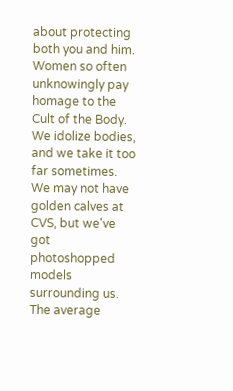about protecting both you and him. Women so often unknowingly pay homage to the Cult of the Body. We idolize bodies, and we take it too far sometimes. We may not have golden calves at CVS, but we've got photoshopped models surrounding us. The average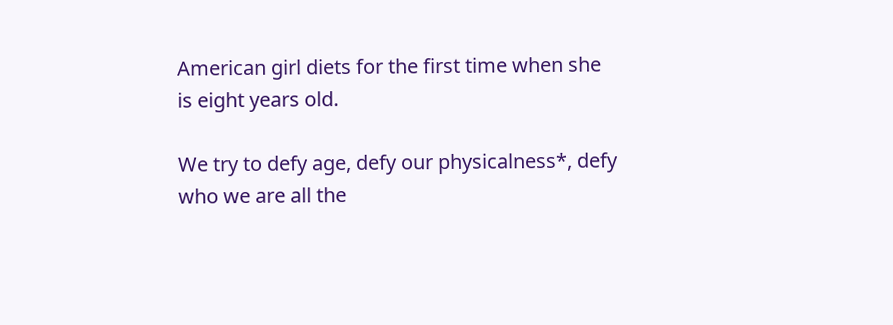American girl diets for the first time when she is eight years old.

We try to defy age, defy our physicalness*, defy who we are all the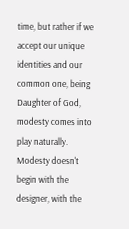time, but rather if we accept our unique identities and our common one, being Daughter of God, modesty comes into play naturally. Modesty doesn't begin with the designer, with the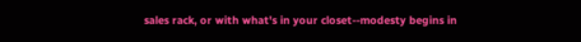sales rack, or with what's in your closet--modesty begins in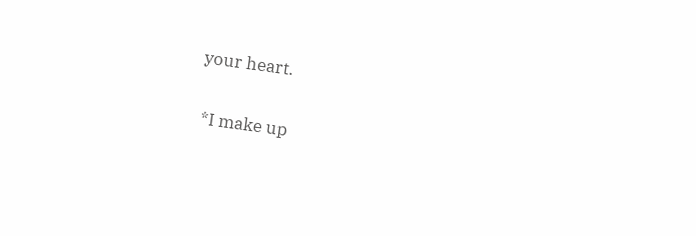your heart.

 *I make up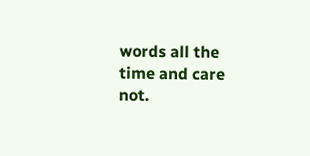words all the time and care not.